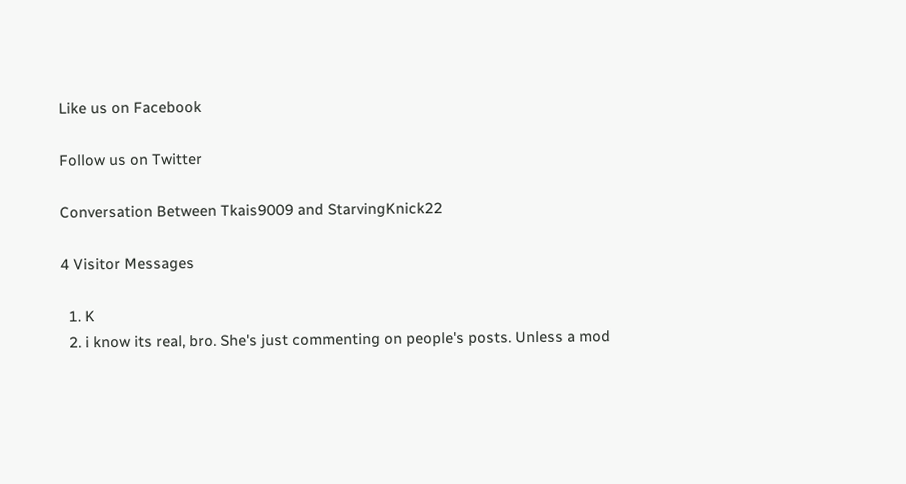Like us on Facebook

Follow us on Twitter

Conversation Between Tkais9009 and StarvingKnick22

4 Visitor Messages

  1. K
  2. i know its real, bro. She's just commenting on people's posts. Unless a mod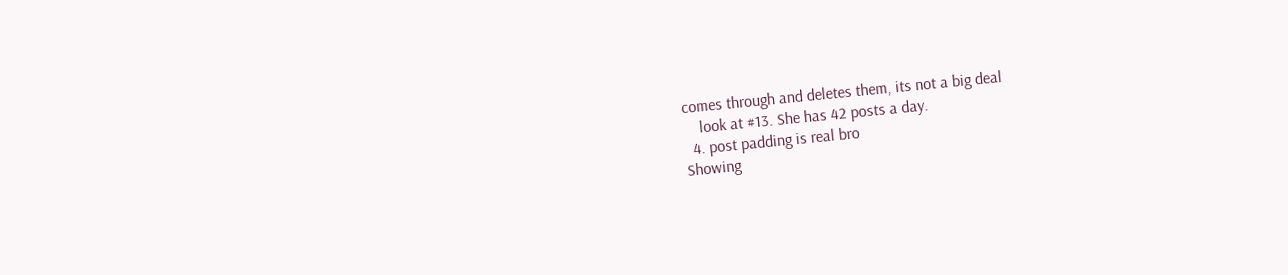comes through and deletes them, its not a big deal
    look at #13. She has 42 posts a day.
  4. post padding is real bro
Showing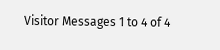Visitor Messages 1 to 4 of 4